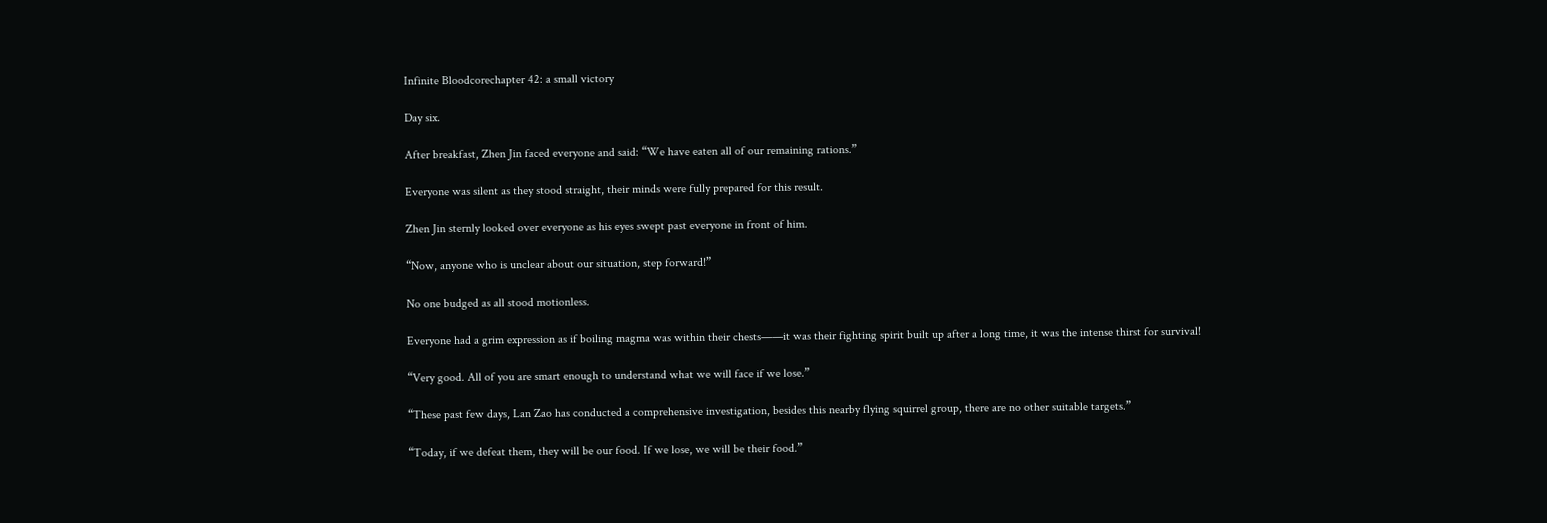Infinite Bloodcorechapter 42: a small victory

Day six.

After breakfast, Zhen Jin faced everyone and said: “We have eaten all of our remaining rations.”

Everyone was silent as they stood straight, their minds were fully prepared for this result.

Zhen Jin sternly looked over everyone as his eyes swept past everyone in front of him.

“Now, anyone who is unclear about our situation, step forward!”

No one budged as all stood motionless.

Everyone had a grim expression as if boiling magma was within their chests——it was their fighting spirit built up after a long time, it was the intense thirst for survival!

“Very good. All of you are smart enough to understand what we will face if we lose.”

“These past few days, Lan Zao has conducted a comprehensive investigation, besides this nearby flying squirrel group, there are no other suitable targets.”

“Today, if we defeat them, they will be our food. If we lose, we will be their food.”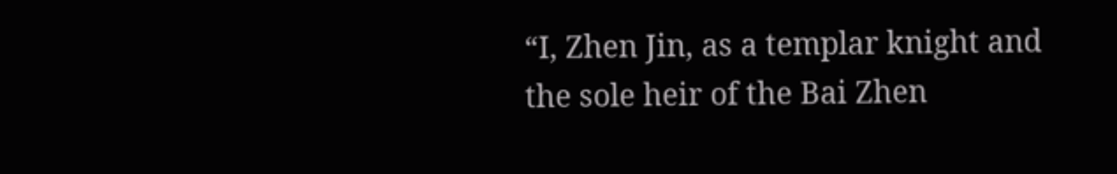“I, Zhen Jin, as a templar knight and the sole heir of the Bai Zhen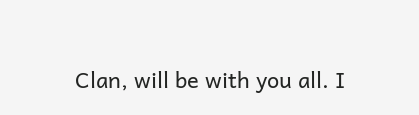Clan, will be with you all. I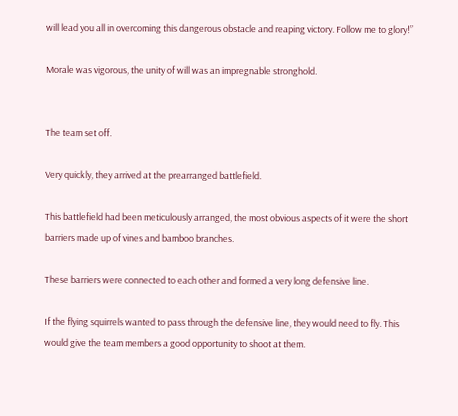will lead you all in overcoming this dangerous obstacle and reaping victory. Follow me to glory!”

Morale was vigorous, the unity of will was an impregnable stronghold.


The team set off.

Very quickly, they arrived at the prearranged battlefield.

This battlefield had been meticulously arranged, the most obvious aspects of it were the short barriers made up of vines and bamboo branches.

These barriers were connected to each other and formed a very long defensive line.

If the flying squirrels wanted to pass through the defensive line, they would need to fly. This would give the team members a good opportunity to shoot at them.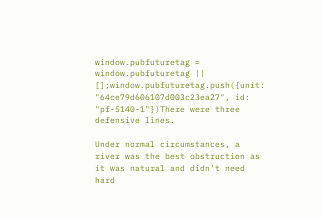window.pubfuturetag = window.pubfuturetag || [];window.pubfuturetag.push({unit: "64ce79d606107d003c23ea27", id: "pf-5140-1"})There were three defensive lines.

Under normal circumstances, a river was the best obstruction as it was natural and didn’t need hard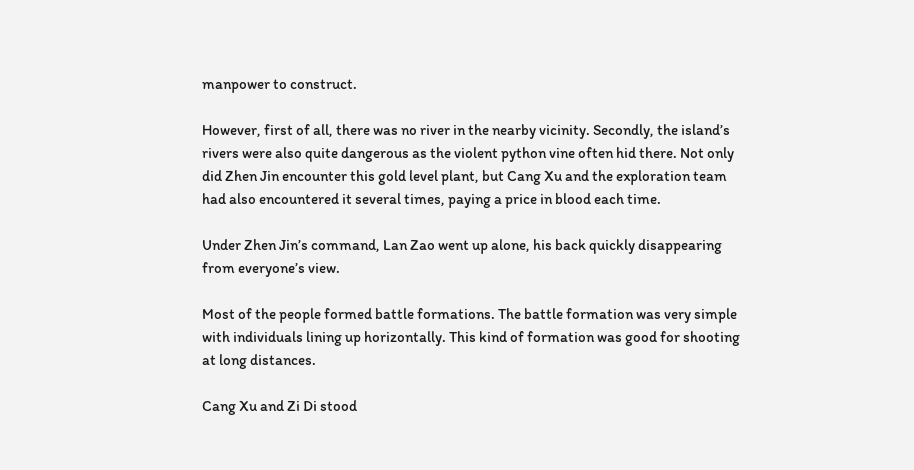manpower to construct.

However, first of all, there was no river in the nearby vicinity. Secondly, the island’s rivers were also quite dangerous as the violent python vine often hid there. Not only did Zhen Jin encounter this gold level plant, but Cang Xu and the exploration team had also encountered it several times, paying a price in blood each time.

Under Zhen Jin’s command, Lan Zao went up alone, his back quickly disappearing from everyone’s view.

Most of the people formed battle formations. The battle formation was very simple with individuals lining up horizontally. This kind of formation was good for shooting at long distances.

Cang Xu and Zi Di stood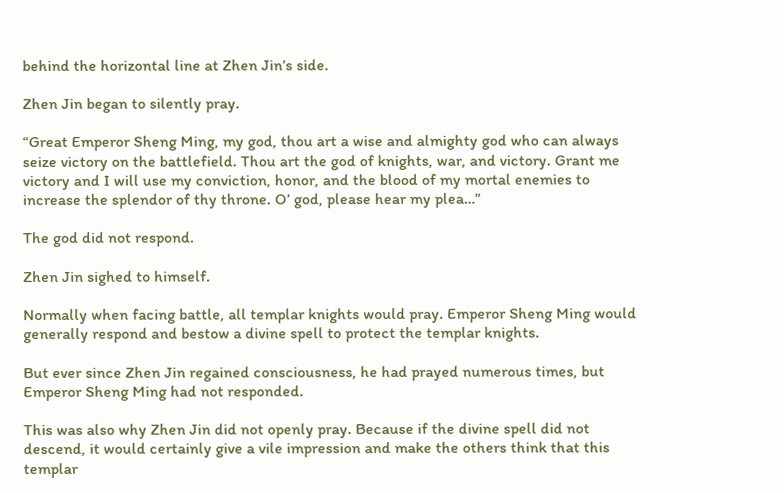behind the horizontal line at Zhen Jin’s side.

Zhen Jin began to silently pray.

“Great Emperor Sheng Ming, my god, thou art a wise and almighty god who can always seize victory on the battlefield. Thou art the god of knights, war, and victory. Grant me victory and I will use my conviction, honor, and the blood of my mortal enemies to increase the splendor of thy throne. O’ god, please hear my plea…”

The god did not respond.

Zhen Jin sighed to himself.

Normally when facing battle, all templar knights would pray. Emperor Sheng Ming would generally respond and bestow a divine spell to protect the templar knights.

But ever since Zhen Jin regained consciousness, he had prayed numerous times, but Emperor Sheng Ming had not responded.

This was also why Zhen Jin did not openly pray. Because if the divine spell did not descend, it would certainly give a vile impression and make the others think that this templar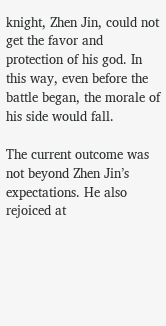knight, Zhen Jin, could not get the favor and protection of his god. In this way, even before the battle began, the morale of his side would fall.

The current outcome was not beyond Zhen Jin’s expectations. He also rejoiced at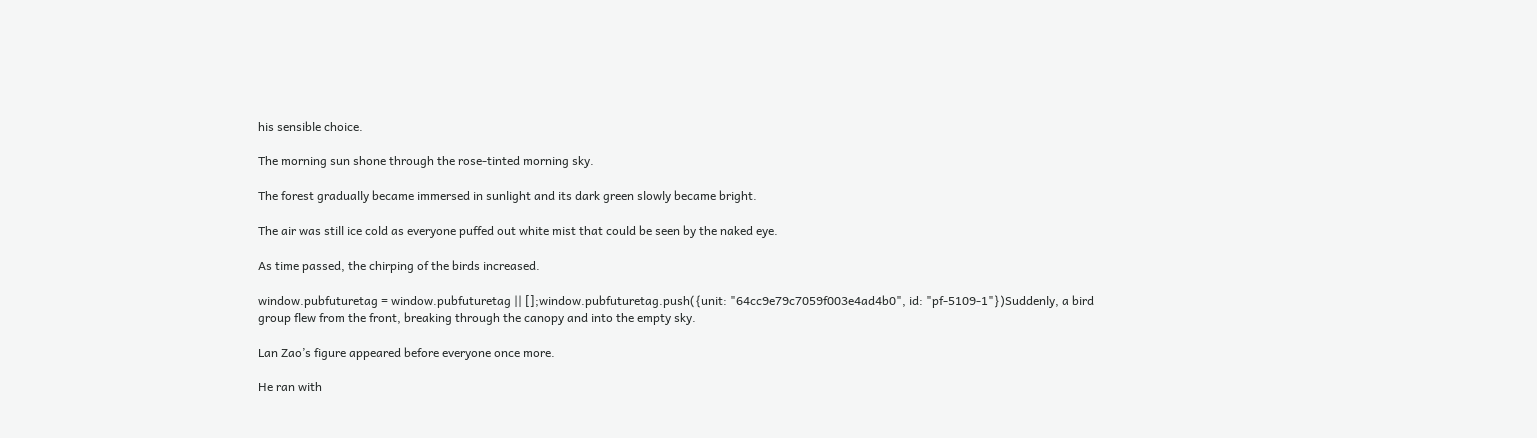his sensible choice.

The morning sun shone through the rose-tinted morning sky.

The forest gradually became immersed in sunlight and its dark green slowly became bright.

The air was still ice cold as everyone puffed out white mist that could be seen by the naked eye.

As time passed, the chirping of the birds increased.

window.pubfuturetag = window.pubfuturetag || [];window.pubfuturetag.push({unit: "64cc9e79c7059f003e4ad4b0", id: "pf-5109-1"})Suddenly, a bird group flew from the front, breaking through the canopy and into the empty sky.

Lan Zao’s figure appeared before everyone once more.

He ran with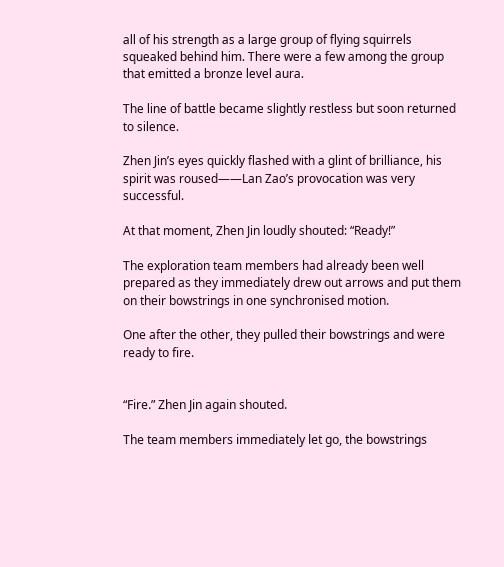all of his strength as a large group of flying squirrels squeaked behind him. There were a few among the group that emitted a bronze level aura.

The line of battle became slightly restless but soon returned to silence.

Zhen Jin’s eyes quickly flashed with a glint of brilliance, his spirit was roused——Lan Zao’s provocation was very successful.

At that moment, Zhen Jin loudly shouted: “Ready!”

The exploration team members had already been well prepared as they immediately drew out arrows and put them on their bowstrings in one synchronised motion.

One after the other, they pulled their bowstrings and were ready to fire.


“Fire.” Zhen Jin again shouted.

The team members immediately let go, the bowstrings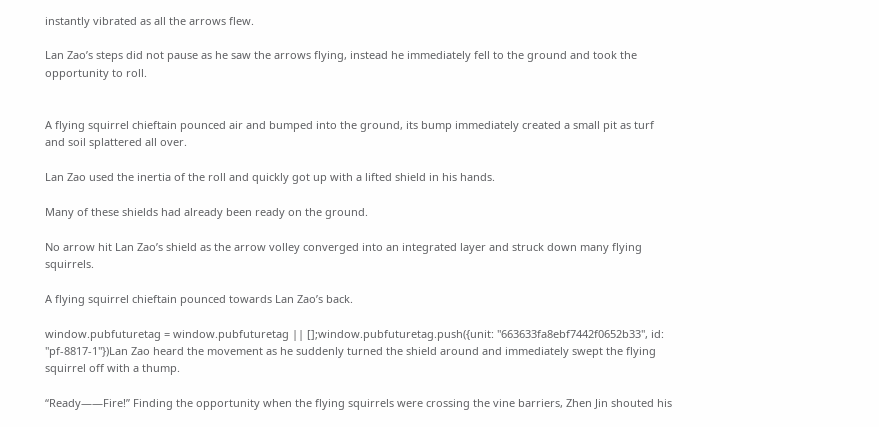instantly vibrated as all the arrows flew.

Lan Zao’s steps did not pause as he saw the arrows flying, instead he immediately fell to the ground and took the opportunity to roll.


A flying squirrel chieftain pounced air and bumped into the ground, its bump immediately created a small pit as turf and soil splattered all over.

Lan Zao used the inertia of the roll and quickly got up with a lifted shield in his hands.

Many of these shields had already been ready on the ground.

No arrow hit Lan Zao’s shield as the arrow volley converged into an integrated layer and struck down many flying squirrels.

A flying squirrel chieftain pounced towards Lan Zao’s back.

window.pubfuturetag = window.pubfuturetag || [];window.pubfuturetag.push({unit: "663633fa8ebf7442f0652b33", id: "pf-8817-1"})Lan Zao heard the movement as he suddenly turned the shield around and immediately swept the flying squirrel off with a thump.

“Ready——Fire!” Finding the opportunity when the flying squirrels were crossing the vine barriers, Zhen Jin shouted his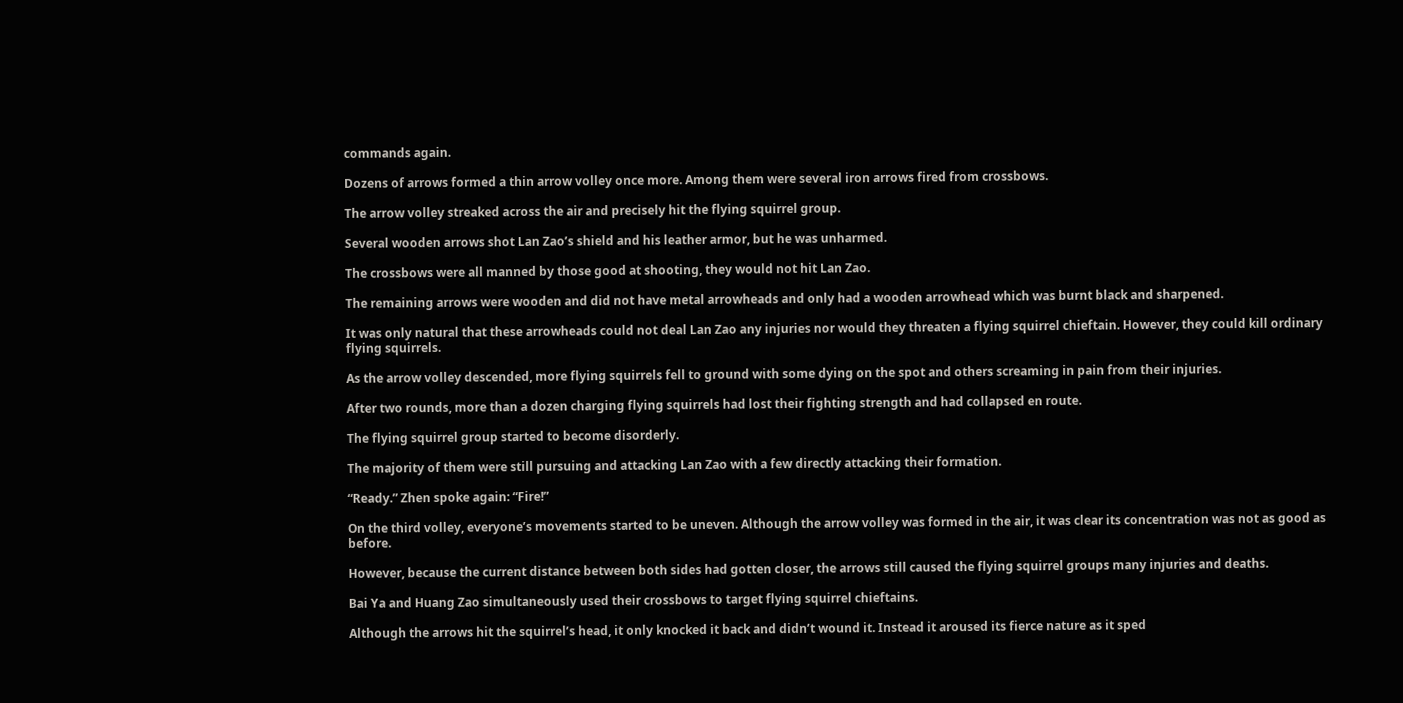commands again.

Dozens of arrows formed a thin arrow volley once more. Among them were several iron arrows fired from crossbows.

The arrow volley streaked across the air and precisely hit the flying squirrel group.

Several wooden arrows shot Lan Zao’s shield and his leather armor, but he was unharmed.

The crossbows were all manned by those good at shooting, they would not hit Lan Zao.

The remaining arrows were wooden and did not have metal arrowheads and only had a wooden arrowhead which was burnt black and sharpened.

It was only natural that these arrowheads could not deal Lan Zao any injuries nor would they threaten a flying squirrel chieftain. However, they could kill ordinary flying squirrels.

As the arrow volley descended, more flying squirrels fell to ground with some dying on the spot and others screaming in pain from their injuries.

After two rounds, more than a dozen charging flying squirrels had lost their fighting strength and had collapsed en route.

The flying squirrel group started to become disorderly.

The majority of them were still pursuing and attacking Lan Zao with a few directly attacking their formation.

“Ready.” Zhen spoke again: “Fire!”

On the third volley, everyone’s movements started to be uneven. Although the arrow volley was formed in the air, it was clear its concentration was not as good as before.

However, because the current distance between both sides had gotten closer, the arrows still caused the flying squirrel groups many injuries and deaths.

Bai Ya and Huang Zao simultaneously used their crossbows to target flying squirrel chieftains.

Although the arrows hit the squirrel’s head, it only knocked it back and didn’t wound it. Instead it aroused its fierce nature as it sped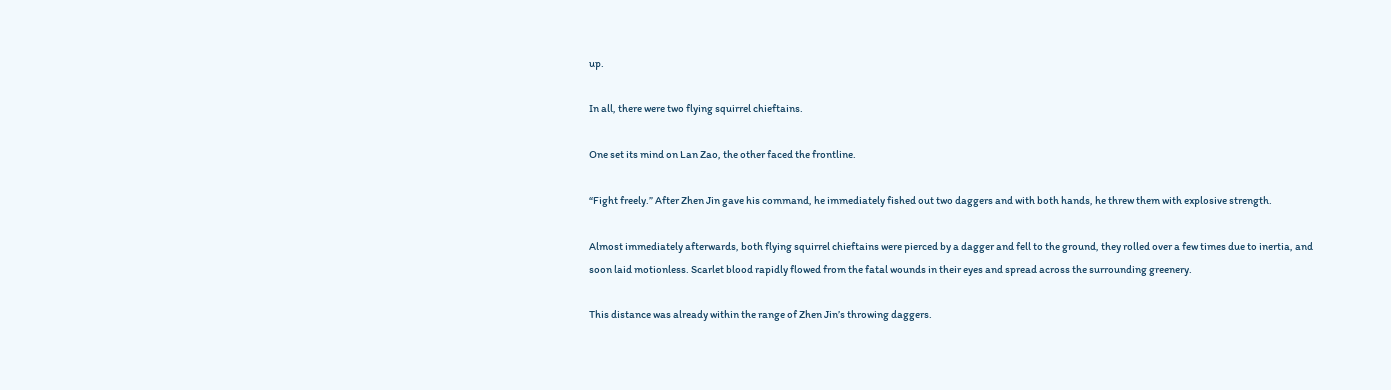up.

In all, there were two flying squirrel chieftains.

One set its mind on Lan Zao, the other faced the frontline.

“Fight freely.” After Zhen Jin gave his command, he immediately fished out two daggers and with both hands, he threw them with explosive strength.

Almost immediately afterwards, both flying squirrel chieftains were pierced by a dagger and fell to the ground, they rolled over a few times due to inertia, and soon laid motionless. Scarlet blood rapidly flowed from the fatal wounds in their eyes and spread across the surrounding greenery.

This distance was already within the range of Zhen Jin’s throwing daggers.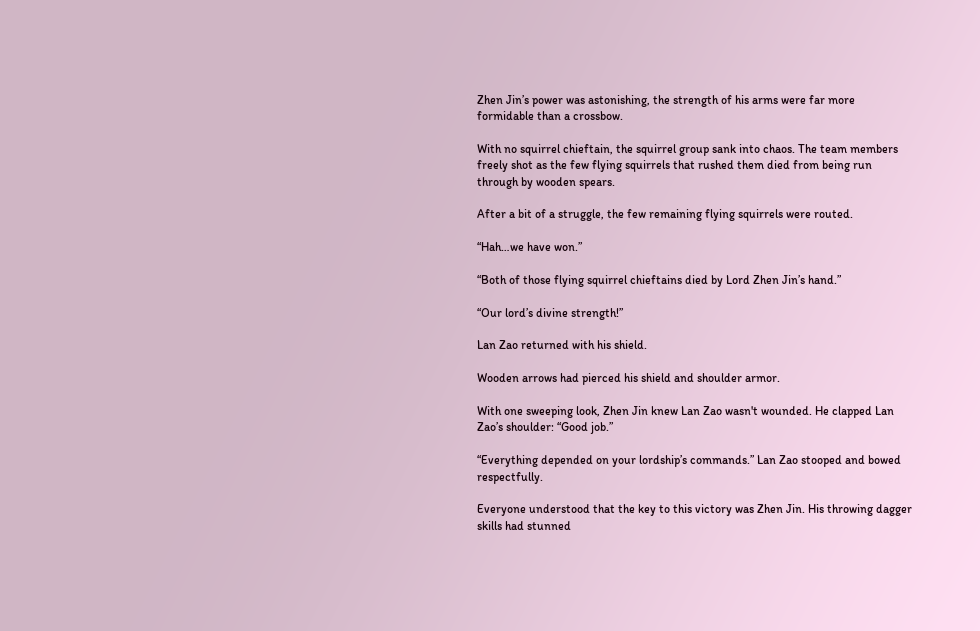Zhen Jin’s power was astonishing, the strength of his arms were far more formidable than a crossbow.

With no squirrel chieftain, the squirrel group sank into chaos. The team members freely shot as the few flying squirrels that rushed them died from being run through by wooden spears.

After a bit of a struggle, the few remaining flying squirrels were routed.

“Hah…we have won.”

“Both of those flying squirrel chieftains died by Lord Zhen Jin’s hand.”

“Our lord’s divine strength!”

Lan Zao returned with his shield.

Wooden arrows had pierced his shield and shoulder armor.

With one sweeping look, Zhen Jin knew Lan Zao wasn't wounded. He clapped Lan Zao’s shoulder: “Good job.”

“Everything depended on your lordship’s commands.” Lan Zao stooped and bowed respectfully.

Everyone understood that the key to this victory was Zhen Jin. His throwing dagger skills had stunned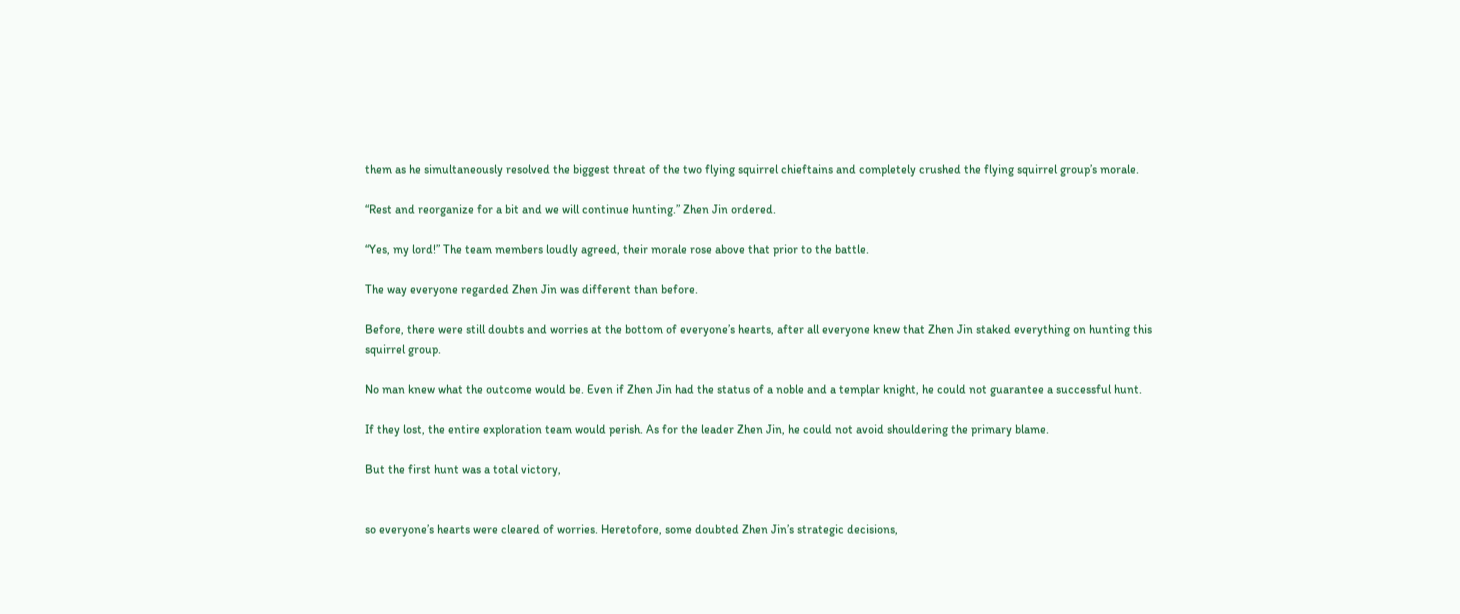them as he simultaneously resolved the biggest threat of the two flying squirrel chieftains and completely crushed the flying squirrel group’s morale.

“Rest and reorganize for a bit and we will continue hunting.” Zhen Jin ordered.

“Yes, my lord!” The team members loudly agreed, their morale rose above that prior to the battle.

The way everyone regarded Zhen Jin was different than before.

Before, there were still doubts and worries at the bottom of everyone’s hearts, after all everyone knew that Zhen Jin staked everything on hunting this squirrel group.

No man knew what the outcome would be. Even if Zhen Jin had the status of a noble and a templar knight, he could not guarantee a successful hunt.

If they lost, the entire exploration team would perish. As for the leader Zhen Jin, he could not avoid shouldering the primary blame.

But the first hunt was a total victory,


so everyone’s hearts were cleared of worries. Heretofore, some doubted Zhen Jin’s strategic decisions,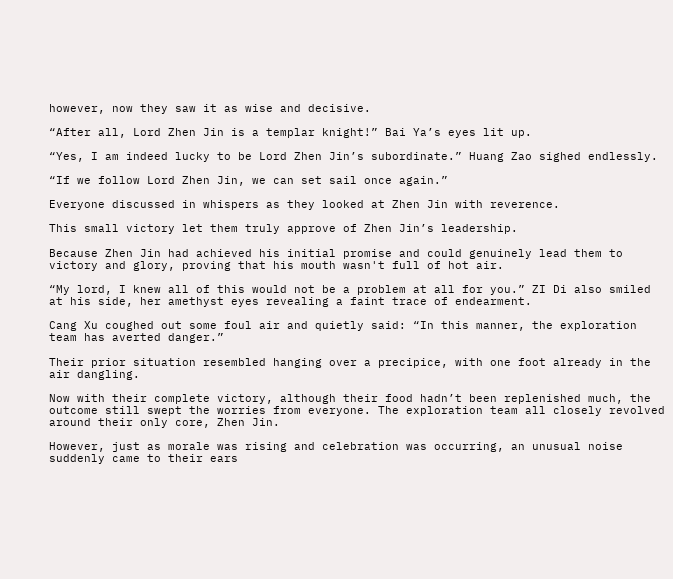however, now they saw it as wise and decisive.

“After all, Lord Zhen Jin is a templar knight!” Bai Ya’s eyes lit up.

“Yes, I am indeed lucky to be Lord Zhen Jin’s subordinate.” Huang Zao sighed endlessly.

“If we follow Lord Zhen Jin, we can set sail once again.”

Everyone discussed in whispers as they looked at Zhen Jin with reverence.

This small victory let them truly approve of Zhen Jin’s leadership.

Because Zhen Jin had achieved his initial promise and could genuinely lead them to victory and glory, proving that his mouth wasn't full of hot air.

“My lord, I knew all of this would not be a problem at all for you.” ZI Di also smiled at his side, her amethyst eyes revealing a faint trace of endearment.

Cang Xu coughed out some foul air and quietly said: “In this manner, the exploration team has averted danger.”

Their prior situation resembled hanging over a precipice, with one foot already in the air dangling.

Now with their complete victory, although their food hadn’t been replenished much, the outcome still swept the worries from everyone. The exploration team all closely revolved around their only core, Zhen Jin.

However, just as morale was rising and celebration was occurring, an unusual noise suddenly came to their ears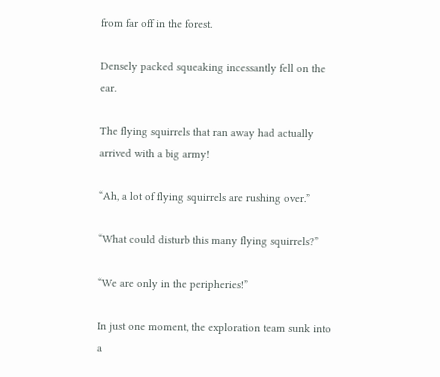from far off in the forest.

Densely packed squeaking incessantly fell on the ear.

The flying squirrels that ran away had actually arrived with a big army!

“Ah, a lot of flying squirrels are rushing over.”

“What could disturb this many flying squirrels?”

“We are only in the peripheries!”

In just one moment, the exploration team sunk into a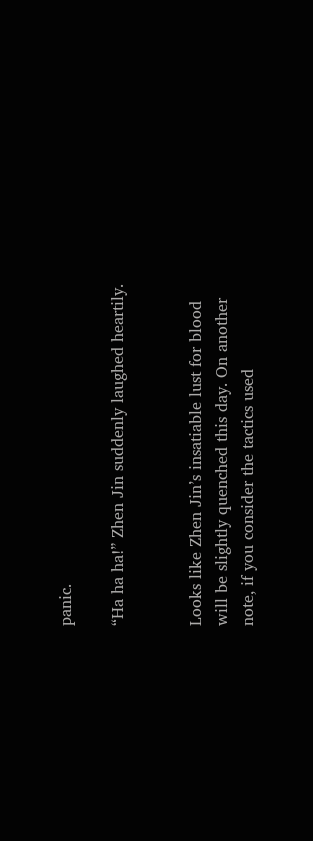panic.

“Ha ha ha!” Zhen Jin suddenly laughed heartily.


Looks like Zhen Jin’s insatiable lust for blood will be slightly quenched this day. On another note, if you consider the tactics used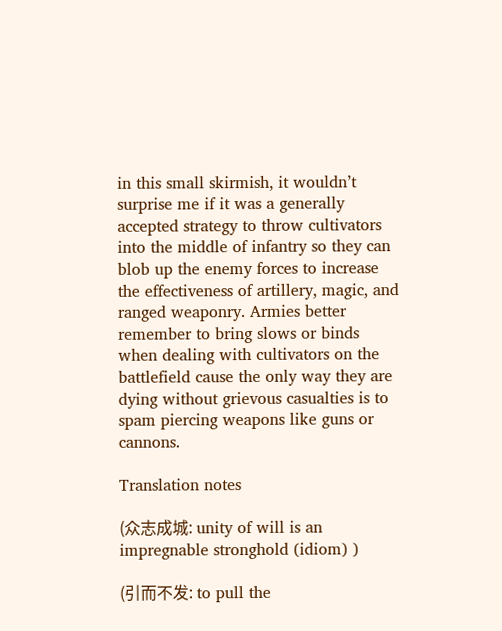in this small skirmish, it wouldn’t surprise me if it was a generally accepted strategy to throw cultivators into the middle of infantry so they can blob up the enemy forces to increase the effectiveness of artillery, magic, and ranged weaponry. Armies better remember to bring slows or binds when dealing with cultivators on the battlefield cause the only way they are dying without grievous casualties is to spam piercing weapons like guns or cannons.

Translation notes

(众志成城: unity of will is an impregnable stronghold (idiom) )

(引而不发: to pull the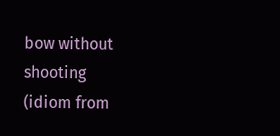bow without shooting (idiom from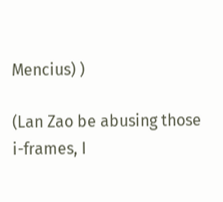Mencius) )

(Lan Zao be abusing those i-frames, I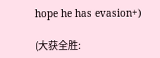hope he has evasion+)

(大获全胜: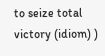to seize total victory (idiom) )